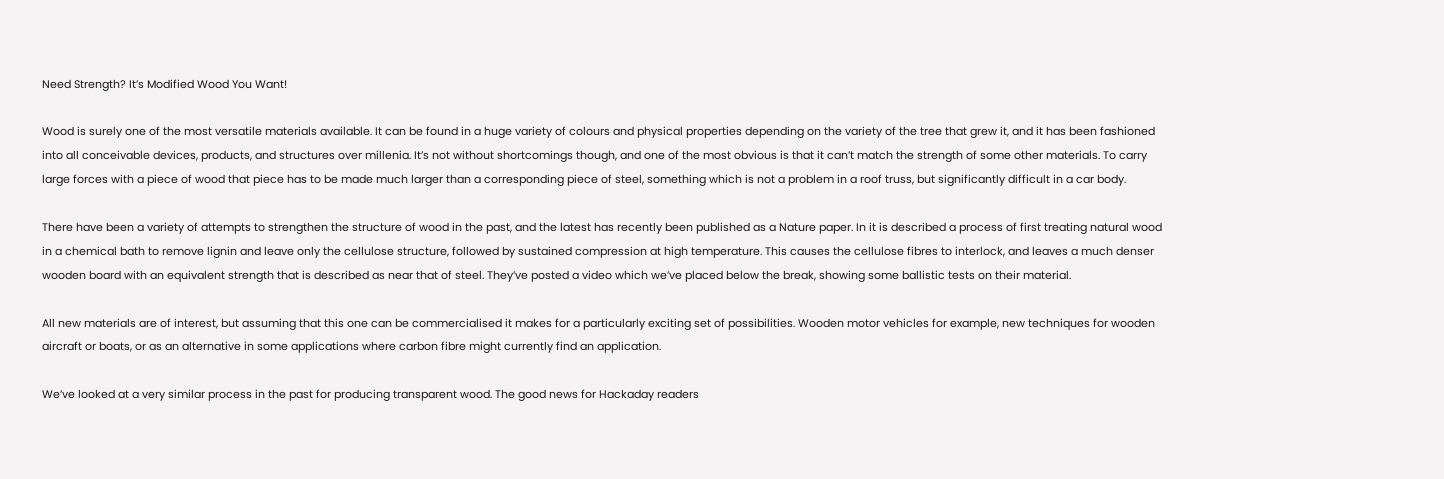Need Strength? It’s Modified Wood You Want!

Wood is surely one of the most versatile materials available. It can be found in a huge variety of colours and physical properties depending on the variety of the tree that grew it, and it has been fashioned into all conceivable devices, products, and structures over millenia. It’s not without shortcomings though, and one of the most obvious is that it can’t match the strength of some other materials. To carry large forces with a piece of wood that piece has to be made much larger than a corresponding piece of steel, something which is not a problem in a roof truss, but significantly difficult in a car body.

There have been a variety of attempts to strengthen the structure of wood in the past, and the latest has recently been published as a Nature paper. In it is described a process of first treating natural wood in a chemical bath to remove lignin and leave only the cellulose structure, followed by sustained compression at high temperature. This causes the cellulose fibres to interlock, and leaves a much denser wooden board with an equivalent strength that is described as near that of steel. They’ve posted a video which we’ve placed below the break, showing some ballistic tests on their material.

All new materials are of interest, but assuming that this one can be commercialised it makes for a particularly exciting set of possibilities. Wooden motor vehicles for example, new techniques for wooden aircraft or boats, or as an alternative in some applications where carbon fibre might currently find an application.

We’ve looked at a very similar process in the past for producing transparent wood. The good news for Hackaday readers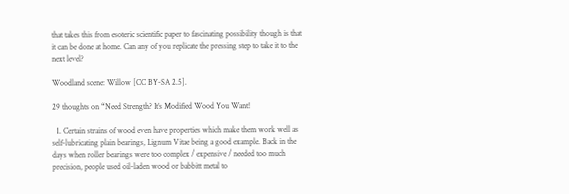that takes this from esoteric scientific paper to fascinating possibility though is that it can be done at home. Can any of you replicate the pressing step to take it to the next level?

Woodland scene: Willow [CC BY-SA 2.5].

29 thoughts on “Need Strength? It’s Modified Wood You Want!

  1. Certain strains of wood even have properties which make them work well as self-lubricating plain bearings, Lignum Vitae being a good example. Back in the days when roller bearings were too complex / expensive / needed too much precision, people used oil-laden wood or babbitt metal to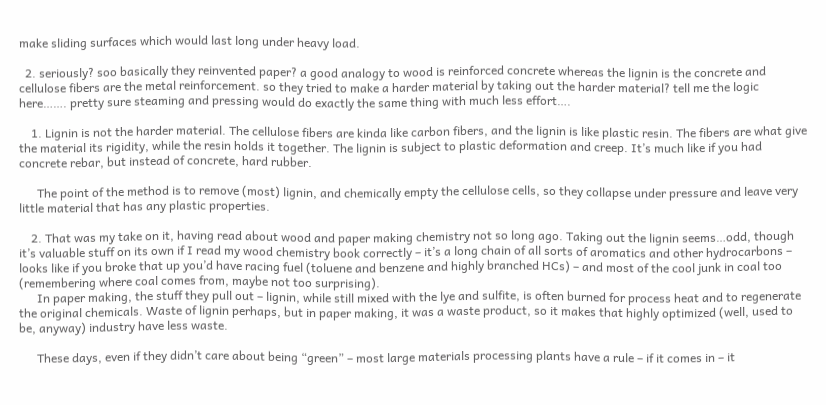make sliding surfaces which would last long under heavy load.

  2. seriously? soo basically they reinvented paper? a good analogy to wood is reinforced concrete whereas the lignin is the concrete and cellulose fibers are the metal reinforcement. so they tried to make a harder material by taking out the harder material? tell me the logic here……. pretty sure steaming and pressing would do exactly the same thing with much less effort….

    1. Lignin is not the harder material. The cellulose fibers are kinda like carbon fibers, and the lignin is like plastic resin. The fibers are what give the material its rigidity, while the resin holds it together. The lignin is subject to plastic deformation and creep. It’s much like if you had concrete rebar, but instead of concrete, hard rubber.

      The point of the method is to remove (most) lignin, and chemically empty the cellulose cells, so they collapse under pressure and leave very little material that has any plastic properties.

    2. That was my take on it, having read about wood and paper making chemistry not so long ago. Taking out the lignin seems…odd, though it’s valuable stuff on its own if I read my wood chemistry book correctly – it’s a long chain of all sorts of aromatics and other hydrocarbons – looks like if you broke that up you’d have racing fuel (toluene and benzene and highly branched HCs) – and most of the cool junk in coal too (remembering where coal comes from, maybe not too surprising).
      In paper making, the stuff they pull out – lignin, while still mixed with the lye and sulfite, is often burned for process heat and to regenerate the original chemicals. Waste of lignin perhaps, but in paper making, it was a waste product, so it makes that highly optimized (well, used to be, anyway) industry have less waste.

      These days, even if they didn’t care about being “green” – most large materials processing plants have a rule – if it comes in – it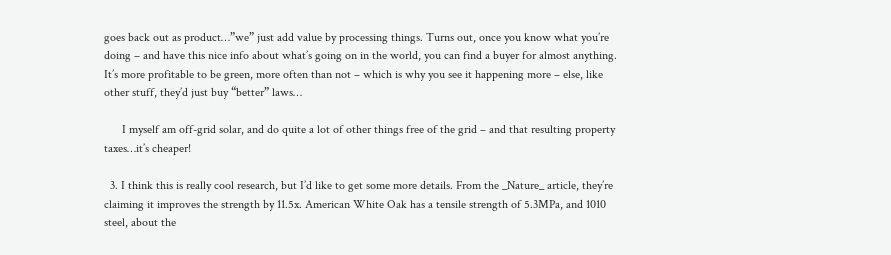goes back out as product…”we” just add value by processing things. Turns out, once you know what you’re doing – and have this nice info about what’s going on in the world, you can find a buyer for almost anything. It’s more profitable to be green, more often than not – which is why you see it happening more – else, like other stuff, they’d just buy “better” laws…

      I myself am off-grid solar, and do quite a lot of other things free of the grid – and that resulting property taxes…it’s cheaper!

  3. I think this is really cool research, but I’d like to get some more details. From the _Nature_ article, they’re claiming it improves the strength by 11.5x. American White Oak has a tensile strength of 5.3MPa, and 1010 steel, about the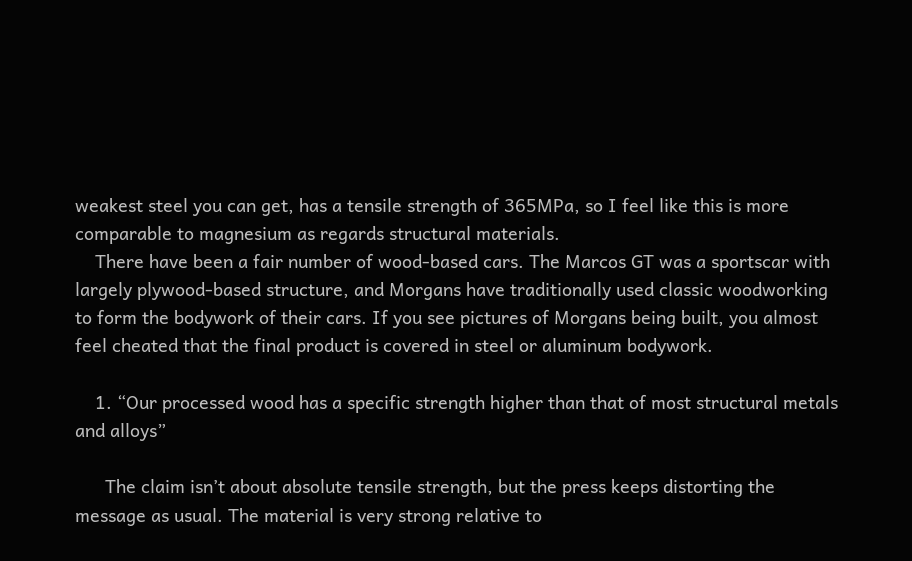weakest steel you can get, has a tensile strength of 365MPa, so I feel like this is more comparable to magnesium as regards structural materials.
    There have been a fair number of wood-based cars. The Marcos GT was a sportscar with largely plywood-based structure, and Morgans have traditionally used classic woodworking to form the bodywork of their cars. If you see pictures of Morgans being built, you almost feel cheated that the final product is covered in steel or aluminum bodywork.

    1. “Our processed wood has a specific strength higher than that of most structural metals and alloys”

      The claim isn’t about absolute tensile strength, but the press keeps distorting the message as usual. The material is very strong relative to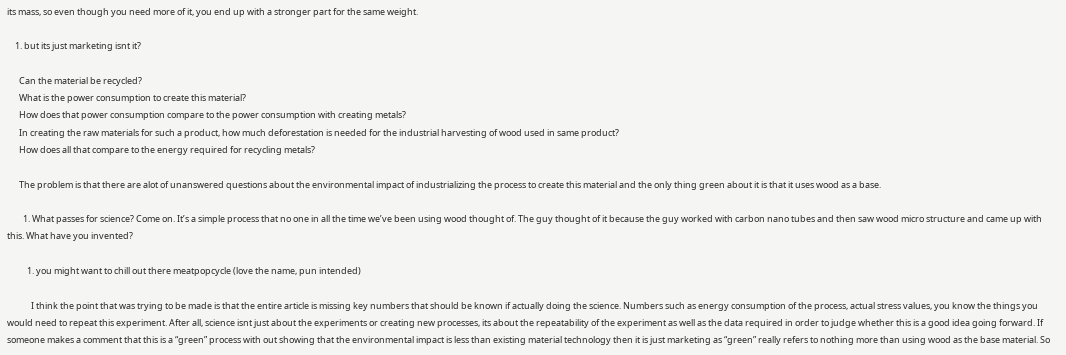its mass, so even though you need more of it, you end up with a stronger part for the same weight.

    1. but its just marketing isnt it?

      Can the material be recycled?
      What is the power consumption to create this material?
      How does that power consumption compare to the power consumption with creating metals?
      In creating the raw materials for such a product, how much deforestation is needed for the industrial harvesting of wood used in same product?
      How does all that compare to the energy required for recycling metals?

      The problem is that there are alot of unanswered questions about the environmental impact of industrializing the process to create this material and the only thing green about it is that it uses wood as a base.

        1. What passes for science? Come on. It’s a simple process that no one in all the time we’ve been using wood thought of. The guy thought of it because the guy worked with carbon nano tubes and then saw wood micro structure and came up with this. What have you invented?

          1. you might want to chill out there meatpopcycle (love the name, pun intended)

            I think the point that was trying to be made is that the entire article is missing key numbers that should be known if actually doing the science. Numbers such as energy consumption of the process, actual stress values, you know the things you would need to repeat this experiment. After all, science isnt just about the experiments or creating new processes, its about the repeatability of the experiment as well as the data required in order to judge whether this is a good idea going forward. If someone makes a comment that this is a “green” process with out showing that the environmental impact is less than existing material technology then it is just marketing as “green” really refers to nothing more than using wood as the base material. So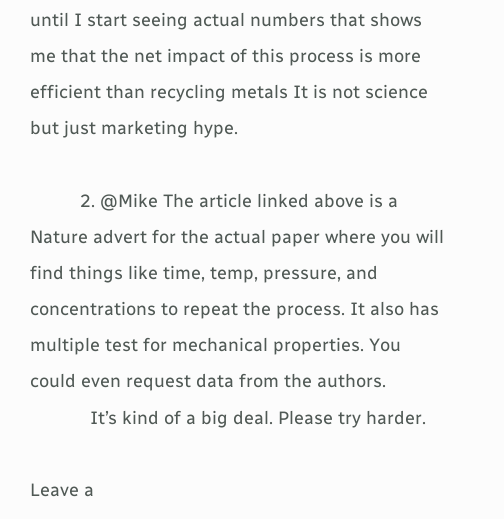until I start seeing actual numbers that shows me that the net impact of this process is more efficient than recycling metals It is not science but just marketing hype.

          2. @Mike The article linked above is a Nature advert for the actual paper where you will find things like time, temp, pressure, and concentrations to repeat the process. It also has multiple test for mechanical properties. You could even request data from the authors.
            It’s kind of a big deal. Please try harder.

Leave a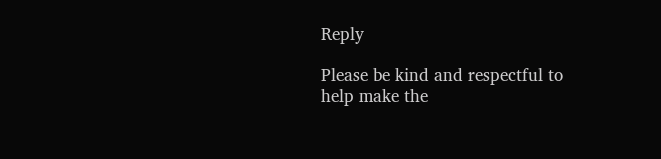Reply

Please be kind and respectful to help make the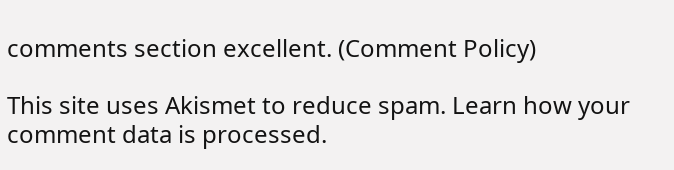comments section excellent. (Comment Policy)

This site uses Akismet to reduce spam. Learn how your comment data is processed.